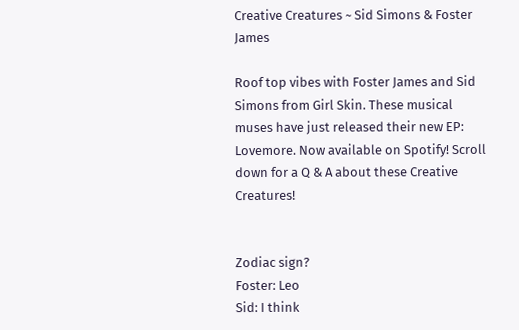Creative Creatures ~ Sid Simons & Foster James

Roof top vibes with Foster James and Sid Simons from Girl Skin. These musical muses have just released their new EP: Lovemore. Now available on Spotify! Scroll down for a Q & A about these Creative Creatures!


Zodiac sign?
Foster: Leo
Sid: I think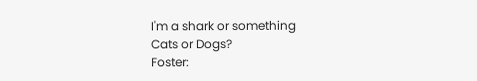I'm a shark or something
Cats or Dogs?
Foster: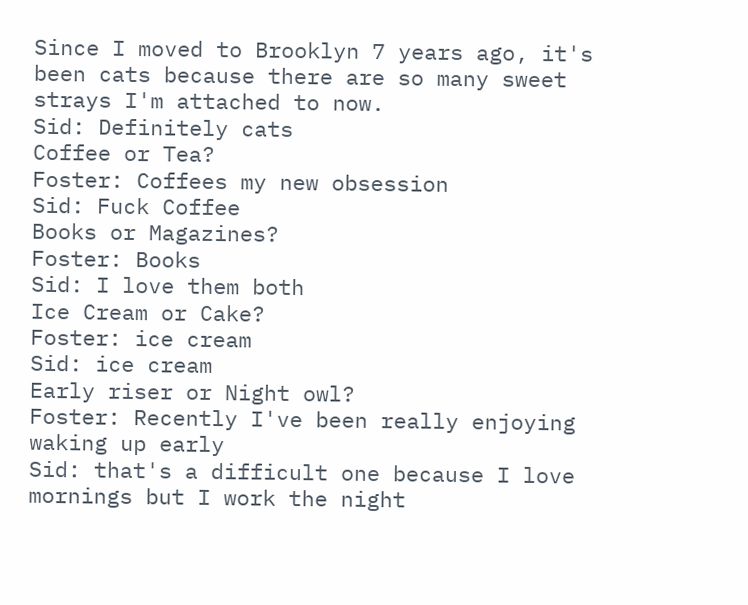Since I moved to Brooklyn 7 years ago, it's been cats because there are so many sweet strays I'm attached to now.
Sid: Definitely cats
Coffee or Tea?
Foster: Coffees my new obsession
Sid: Fuck Coffee
Books or Magazines?
Foster: Books
Sid: I love them both
Ice Cream or Cake?
Foster: ice cream
Sid: ice cream
Early riser or Night owl?
Foster: Recently I've been really enjoying waking up early
Sid: that's a difficult one because I love mornings but I work the night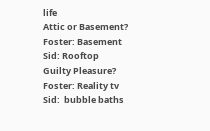life
Attic or Basement?
Foster: Basement
Sid: Rooftop
Guilty Pleasure?
Foster: Reality tv
Sid:  bubble baths